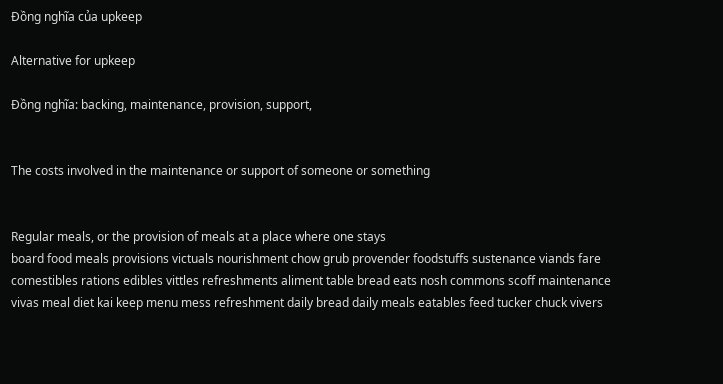Đồng nghĩa của upkeep

Alternative for upkeep

Đồng nghĩa: backing, maintenance, provision, support,


The costs involved in the maintenance or support of someone or something


Regular meals, or the provision of meals at a place where one stays
board food meals provisions victuals nourishment chow grub provender foodstuffs sustenance viands fare comestibles rations edibles vittles refreshments aliment table bread eats nosh commons scoff maintenance vivas meal diet kai keep menu mess refreshment daily bread daily meals eatables feed tucker chuck vivers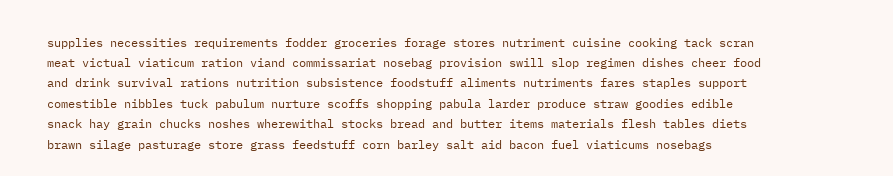supplies necessities requirements fodder groceries forage stores nutriment cuisine cooking tack scran meat victual viaticum ration viand commissariat nosebag provision swill slop regimen dishes cheer food and drink survival rations nutrition subsistence foodstuff aliments nutriments fares staples support comestible nibbles tuck pabulum nurture scoffs shopping pabula larder produce straw goodies edible snack hay grain chucks noshes wherewithal stocks bread and butter items materials flesh tables diets brawn silage pasturage store grass feedstuff corn barley salt aid bacon fuel viaticums nosebags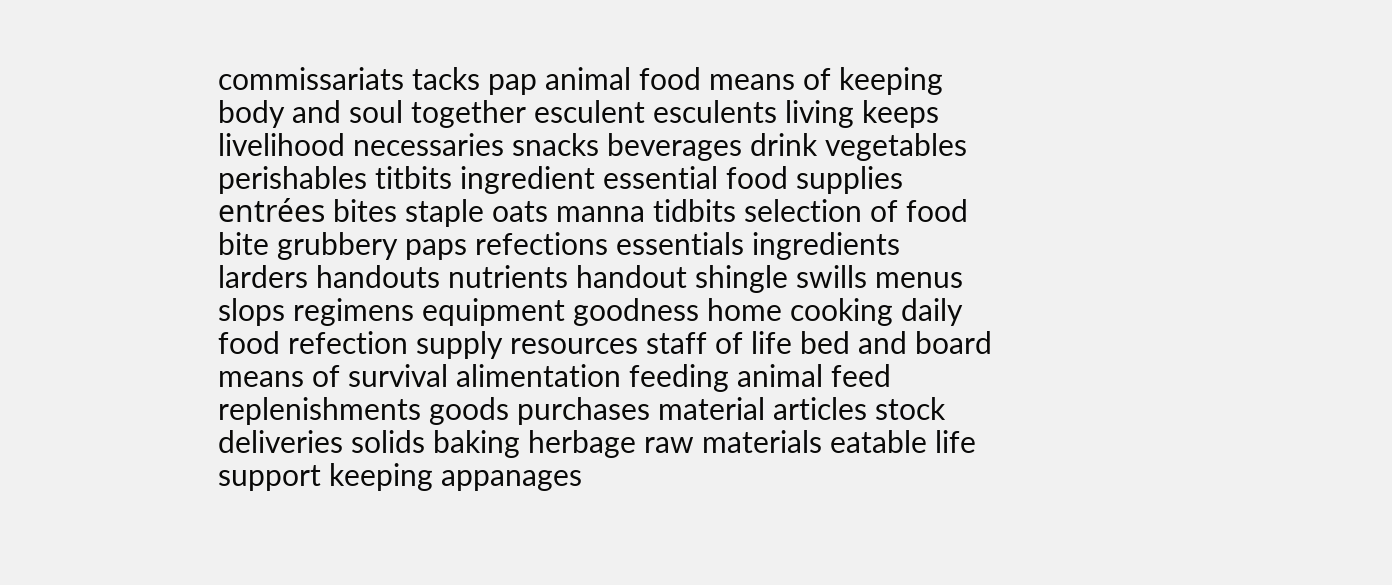commissariats tacks pap animal food means of keeping body and soul together esculent esculents living keeps livelihood necessaries snacks beverages drink vegetables perishables titbits ingredient essential food supplies entrées bites staple oats manna tidbits selection of food bite grubbery paps refections essentials ingredients larders handouts nutrients handout shingle swills menus slops regimens equipment goodness home cooking daily food refection supply resources staff of life bed and board means of survival alimentation feeding animal feed replenishments goods purchases material articles stock deliveries solids baking herbage raw materials eatable life support keeping appanages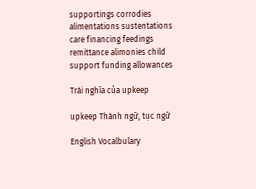supportings corrodies alimentations sustentations care financing feedings remittance alimonies child support funding allowances

Trái nghĩa của upkeep

upkeep Thành ngữ, tục ngữ

English Vocalbulary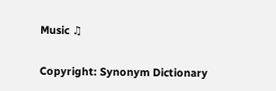Music ♫

Copyright: Synonym Dictionary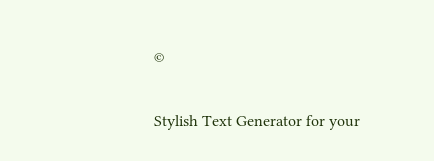©

Stylish Text Generator for your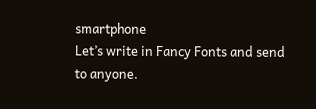smartphone
Let’s write in Fancy Fonts and send to anyone.